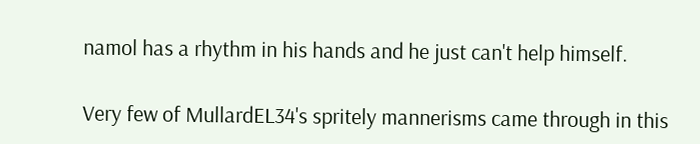namol has a rhythm in his hands and he just can't help himself.

Very few of MullardEL34's spritely mannerisms came through in this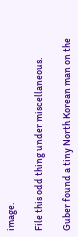image.

File this odd thing under miscellaneous.

Guber found a tiny North Korean man on the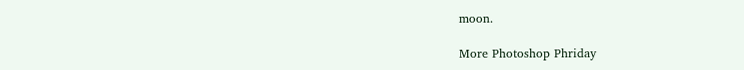moon.

More Photoshop Phriday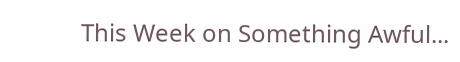This Week on Something Awful...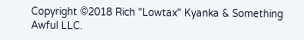Copyright ©2018 Rich "Lowtax" Kyanka & Something Awful LLC.